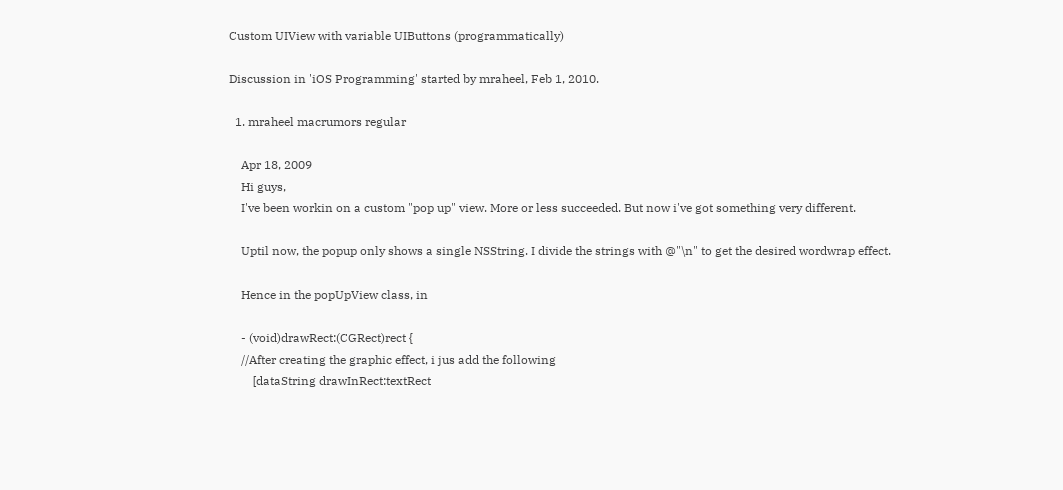Custom UIView with variable UIButtons (programmatically)

Discussion in 'iOS Programming' started by mraheel, Feb 1, 2010.

  1. mraheel macrumors regular

    Apr 18, 2009
    Hi guys,
    I've been workin on a custom "pop up" view. More or less succeeded. But now i've got something very different.

    Uptil now, the popup only shows a single NSString. I divide the strings with @"\n" to get the desired wordwrap effect.

    Hence in the popUpView class, in

    - (void)drawRect:(CGRect)rect {
    //After creating the graphic effect, i jus add the following
        [dataString drawInRect:textRect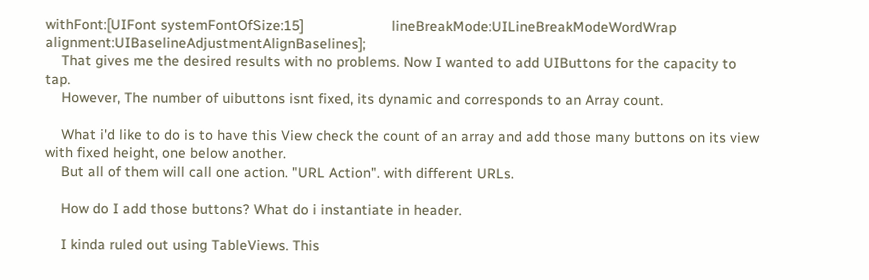withFont:[UIFont systemFontOfSize:15]                      lineBreakMode:UILineBreakModeWordWrap             alignment:UIBaselineAdjustmentAlignBaselines];
    That gives me the desired results with no problems. Now I wanted to add UIButtons for the capacity to tap.
    However, The number of uibuttons isnt fixed, its dynamic and corresponds to an Array count.

    What i'd like to do is to have this View check the count of an array and add those many buttons on its view with fixed height, one below another.
    But all of them will call one action. "URL Action". with different URLs.

    How do I add those buttons? What do i instantiate in header.

    I kinda ruled out using TableViews. This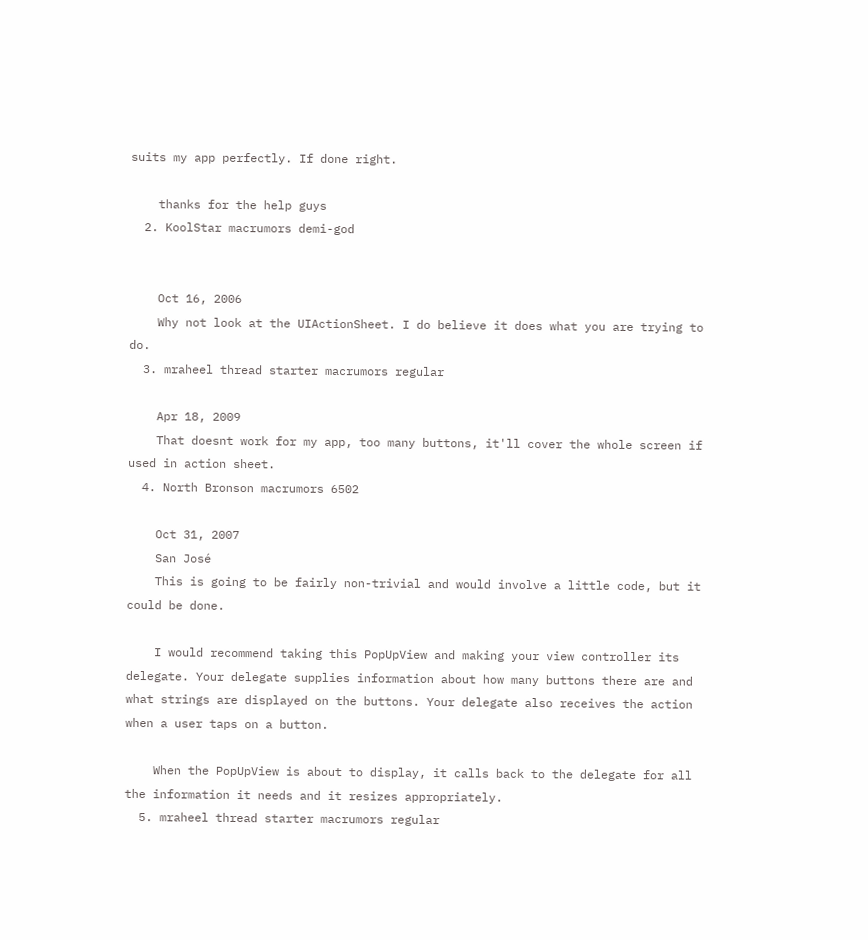suits my app perfectly. If done right.

    thanks for the help guys
  2. KoolStar macrumors demi-god


    Oct 16, 2006
    Why not look at the UIActionSheet. I do believe it does what you are trying to do.
  3. mraheel thread starter macrumors regular

    Apr 18, 2009
    That doesnt work for my app, too many buttons, it'll cover the whole screen if used in action sheet.
  4. North Bronson macrumors 6502

    Oct 31, 2007
    San José
    This is going to be fairly non-trivial and would involve a little code, but it could be done.

    I would recommend taking this PopUpView and making your view controller its delegate. Your delegate supplies information about how many buttons there are and what strings are displayed on the buttons. Your delegate also receives the action when a user taps on a button.

    When the PopUpView is about to display, it calls back to the delegate for all the information it needs and it resizes appropriately.
  5. mraheel thread starter macrumors regular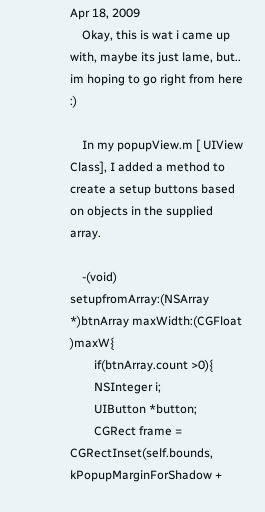Apr 18, 2009
    Okay, this is wat i came up with, maybe its just lame, but.. im hoping to go right from here :)

    In my popupView.m [ UIView Class], I added a method to create a setup buttons based on objects in the supplied array.

    -(void) setupfromArray:(NSArray *)btnArray maxWidth:(CGFloat )maxW{
        if(btnArray.count >0){
        NSInteger i;
        UIButton *button;
        CGRect frame = CGRectInset(self.bounds, kPopupMarginForShadow +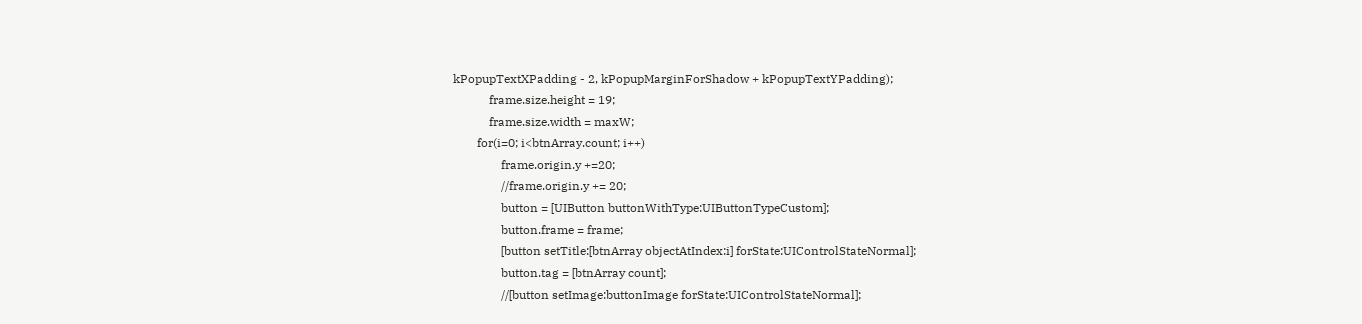kPopupTextXPadding - 2, kPopupMarginForShadow + kPopupTextYPadding);
            frame.size.height = 19;
            frame.size.width = maxW;
        for(i=0; i<btnArray.count; i++)
                frame.origin.y +=20;
                //frame.origin.y += 20;
                button = [UIButton buttonWithType:UIButtonTypeCustom];
                button.frame = frame;
                [button setTitle:[btnArray objectAtIndex:i] forState:UIControlStateNormal];
                button.tag = [btnArray count];
                //[button setImage:buttonImage forState:UIControlStateNormal];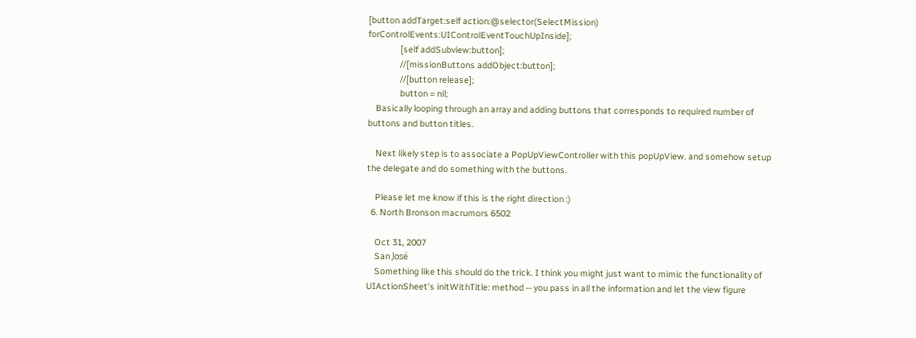[button addTarget:self action:@selector(SelectMission) forControlEvents:UIControlEventTouchUpInside];
                [self addSubview:button];
                //[missionButtons addObject:button];
                //[button release];
                button = nil;
    Basically looping through an array and adding buttons that corresponds to required number of buttons and button titles.

    Next likely step is to associate a PopUpViewController with this popUpView. and somehow setup the delegate and do something with the buttons.

    Please let me know if this is the right direction :)
  6. North Bronson macrumors 6502

    Oct 31, 2007
    San José
    Something like this should do the trick. I think you might just want to mimic the functionality of UIActionSheet's initWithTitle: method -- you pass in all the information and let the view figure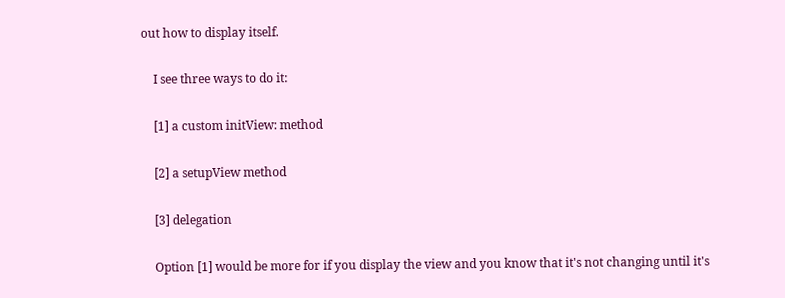out how to display itself.

    I see three ways to do it:

    [1] a custom initView: method

    [2] a setupView method

    [3] delegation

    Option [1] would be more for if you display the view and you know that it's not changing until it's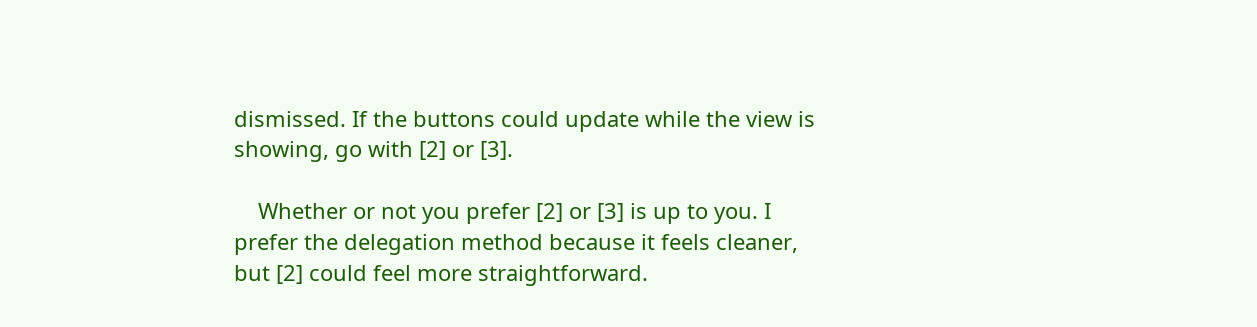dismissed. If the buttons could update while the view is showing, go with [2] or [3].

    Whether or not you prefer [2] or [3] is up to you. I prefer the delegation method because it feels cleaner, but [2] could feel more straightforward.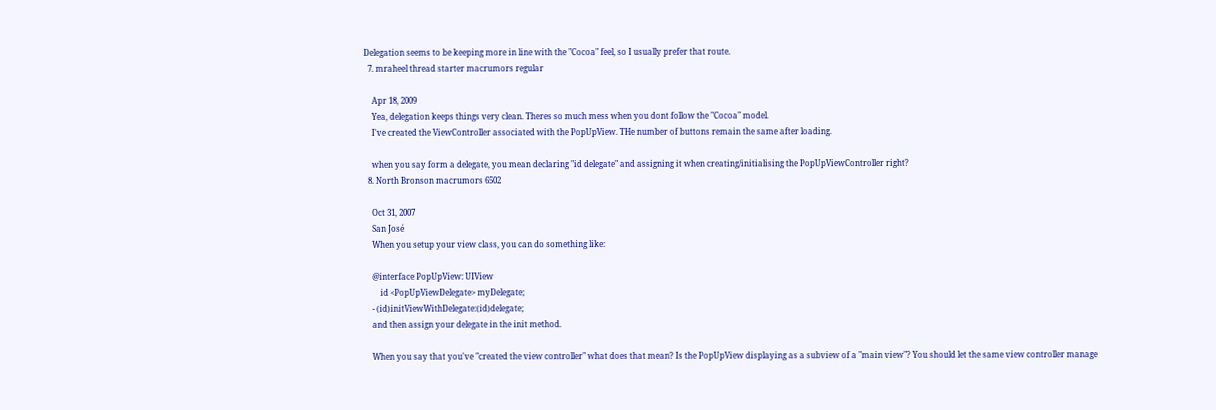Delegation seems to be keeping more in line with the "Cocoa" feel, so I usually prefer that route.
  7. mraheel thread starter macrumors regular

    Apr 18, 2009
    Yea, delegation keeps things very clean. Theres so much mess when you dont follow the "Cocoa" model.
    I've created the ViewController associated with the PopUpView. THe number of buttons remain the same after loading.

    when you say form a delegate, you mean declaring "id delegate" and assigning it when creating/initialising the PopUpViewController right?
  8. North Bronson macrumors 6502

    Oct 31, 2007
    San José
    When you setup your view class, you can do something like:

    @interface PopUpView: UIView
        id <PopUpViewDelegate> myDelegate;
    - (id)initViewWithDelegate:(id)delegate;
    and then assign your delegate in the init method.

    When you say that you've "created the view controller" what does that mean? Is the PopUpView displaying as a subview of a "main view"? You should let the same view controller manage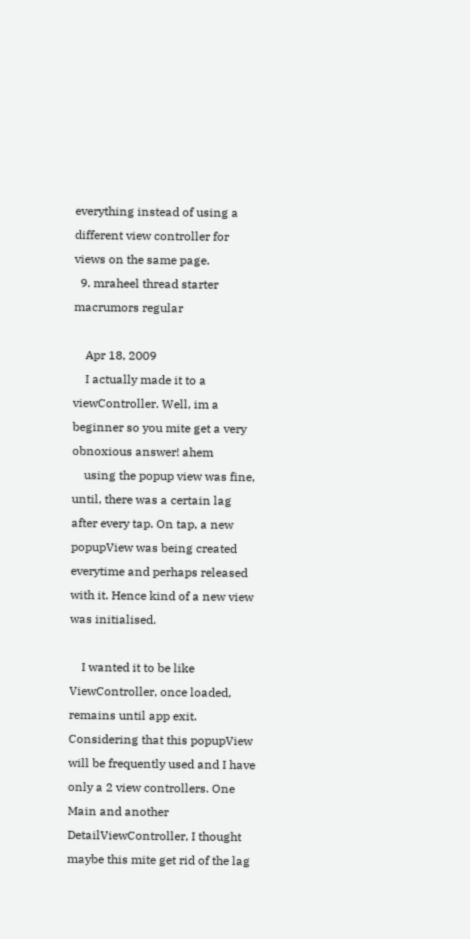everything instead of using a different view controller for views on the same page.
  9. mraheel thread starter macrumors regular

    Apr 18, 2009
    I actually made it to a viewController. Well, im a beginner so you mite get a very obnoxious answer! ahem
    using the popup view was fine, until, there was a certain lag after every tap. On tap, a new popupView was being created everytime and perhaps released with it. Hence kind of a new view was initialised.

    I wanted it to be like ViewController, once loaded, remains until app exit. Considering that this popupView will be frequently used and I have only a 2 view controllers. One Main and another DetailViewController, I thought maybe this mite get rid of the lag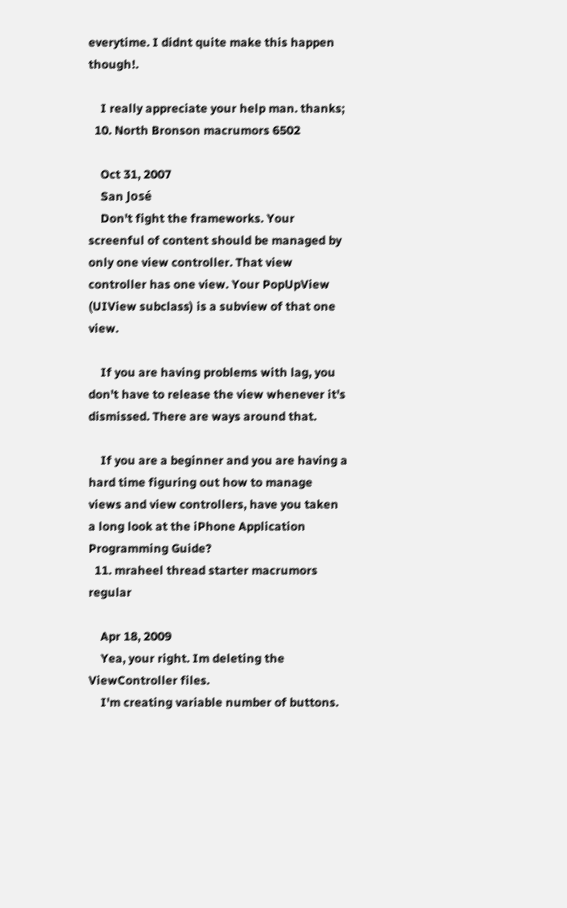everytime. I didnt quite make this happen though!.

    I really appreciate your help man. thanks;
  10. North Bronson macrumors 6502

    Oct 31, 2007
    San José
    Don't fight the frameworks. Your screenful of content should be managed by only one view controller. That view controller has one view. Your PopUpView (UIView subclass) is a subview of that one view.

    If you are having problems with lag, you don't have to release the view whenever it's dismissed. There are ways around that.

    If you are a beginner and you are having a hard time figuring out how to manage views and view controllers, have you taken a long look at the iPhone Application Programming Guide?
  11. mraheel thread starter macrumors regular

    Apr 18, 2009
    Yea, your right. Im deleting the ViewController files.
    I'm creating variable number of buttons.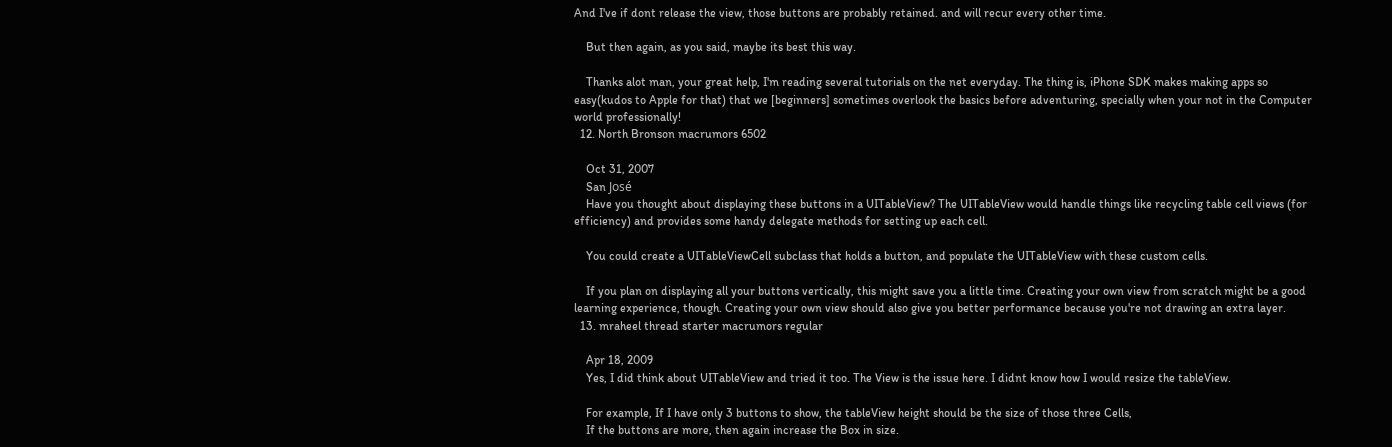And I've if dont release the view, those buttons are probably retained. and will recur every other time.

    But then again, as you said, maybe its best this way.

    Thanks alot man, your great help, I'm reading several tutorials on the net everyday. The thing is, iPhone SDK makes making apps so easy(kudos to Apple for that) that we [beginners] sometimes overlook the basics before adventuring, specially when your not in the Computer world professionally!
  12. North Bronson macrumors 6502

    Oct 31, 2007
    San José
    Have you thought about displaying these buttons in a UITableView? The UITableView would handle things like recycling table cell views (for efficiency) and provides some handy delegate methods for setting up each cell.

    You could create a UITableViewCell subclass that holds a button, and populate the UITableView with these custom cells.

    If you plan on displaying all your buttons vertically, this might save you a little time. Creating your own view from scratch might be a good learning experience, though. Creating your own view should also give you better performance because you're not drawing an extra layer.
  13. mraheel thread starter macrumors regular

    Apr 18, 2009
    Yes, I did think about UITableView and tried it too. The View is the issue here. I didnt know how I would resize the tableView.

    For example, If I have only 3 buttons to show, the tableView height should be the size of those three Cells,
    If the buttons are more, then again increase the Box in size.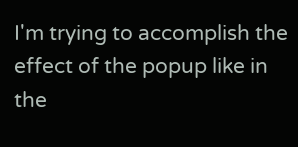I'm trying to accomplish the effect of the popup like in the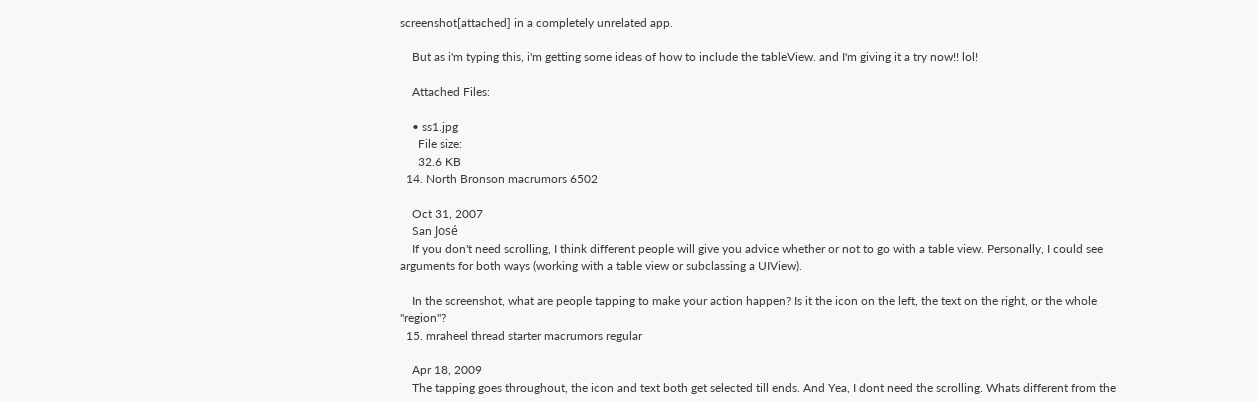screenshot[attached] in a completely unrelated app.

    But as i'm typing this, i'm getting some ideas of how to include the tableView. and I'm giving it a try now!! lol!

    Attached Files:

    • ss1.jpg
      File size:
      32.6 KB
  14. North Bronson macrumors 6502

    Oct 31, 2007
    San José
    If you don't need scrolling, I think different people will give you advice whether or not to go with a table view. Personally, I could see arguments for both ways (working with a table view or subclassing a UIView).

    In the screenshot, what are people tapping to make your action happen? Is it the icon on the left, the text on the right, or the whole "region"?
  15. mraheel thread starter macrumors regular

    Apr 18, 2009
    The tapping goes throughout, the icon and text both get selected till ends. And Yea, I dont need the scrolling. Whats different from the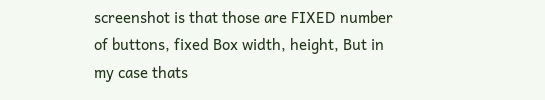screenshot is that those are FIXED number of buttons, fixed Box width, height, But in my case thats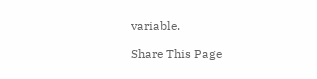variable.

Share This Page